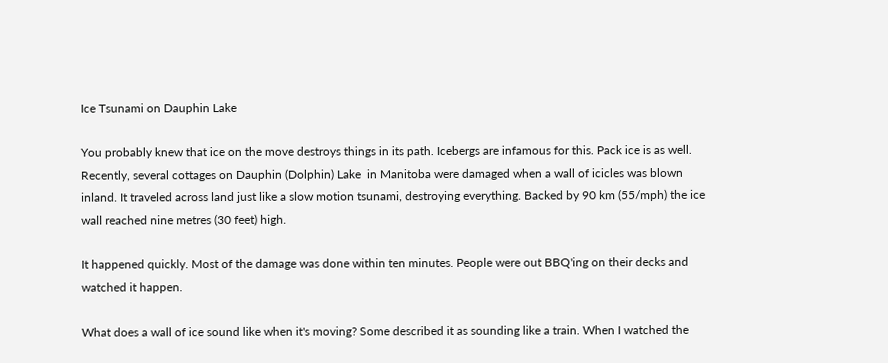Ice Tsunami on Dauphin Lake

You probably knew that ice on the move destroys things in its path. Icebergs are infamous for this. Pack ice is as well. Recently, several cottages on Dauphin (Dolphin) Lake  in Manitoba were damaged when a wall of icicles was blown inland. It traveled across land just like a slow motion tsunami, destroying everything. Backed by 90 km (55/mph) the ice wall reached nine metres (30 feet) high.

It happened quickly. Most of the damage was done within ten minutes. People were out BBQ'ing on their decks and watched it happen.

What does a wall of ice sound like when it's moving? Some described it as sounding like a train. When I watched the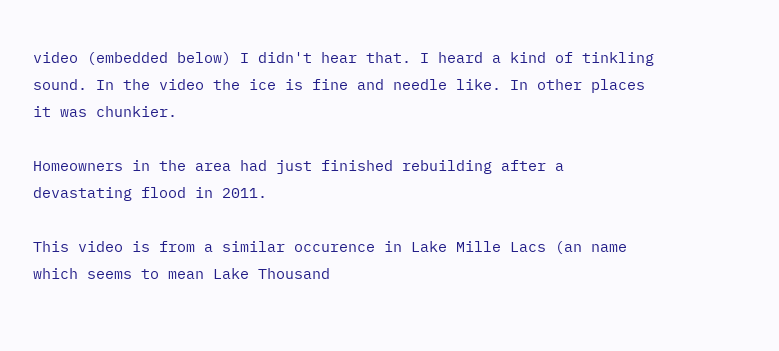video (embedded below) I didn't hear that. I heard a kind of tinkling sound. In the video the ice is fine and needle like. In other places it was chunkier.

Homeowners in the area had just finished rebuilding after a devastating flood in 2011.

This video is from a similar occurence in Lake Mille Lacs (an name which seems to mean Lake Thousand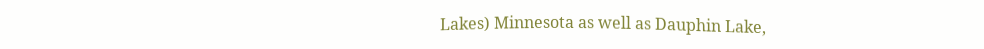Lakes) Minnesota as well as Dauphin Lake,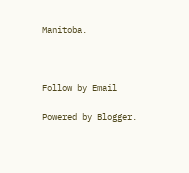Manitoba.



Follow by Email

Powered by Blogger.